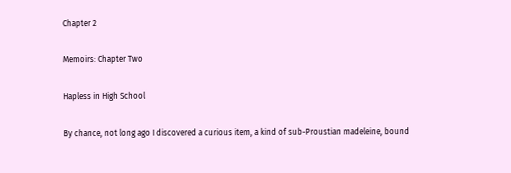Chapter 2

Memoirs: Chapter Two

Hapless in High School

By chance, not long ago I discovered a curious item, a kind of sub-Proustian madeleine, bound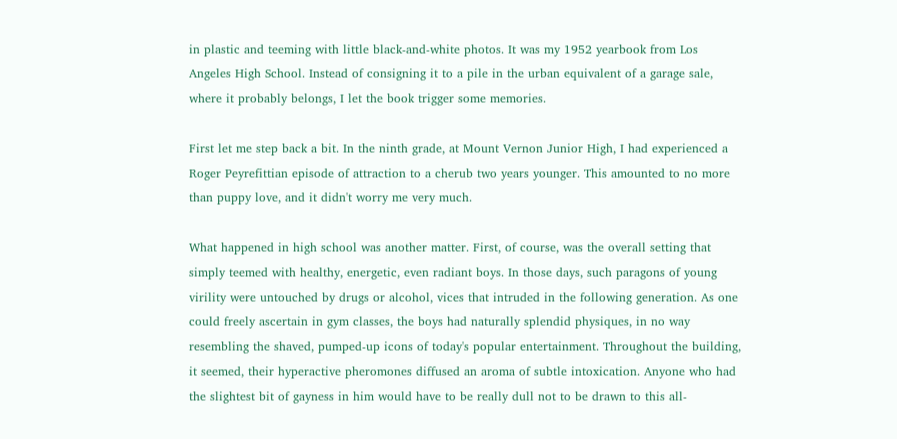in plastic and teeming with little black-and-white photos. It was my 1952 yearbook from Los Angeles High School. Instead of consigning it to a pile in the urban equivalent of a garage sale, where it probably belongs, I let the book trigger some memories.

First let me step back a bit. In the ninth grade, at Mount Vernon Junior High, I had experienced a Roger Peyrefittian episode of attraction to a cherub two years younger. This amounted to no more than puppy love, and it didn't worry me very much.

What happened in high school was another matter. First, of course, was the overall setting that simply teemed with healthy, energetic, even radiant boys. In those days, such paragons of young virility were untouched by drugs or alcohol, vices that intruded in the following generation. As one could freely ascertain in gym classes, the boys had naturally splendid physiques, in no way resembling the shaved, pumped-up icons of today's popular entertainment. Throughout the building, it seemed, their hyperactive pheromones diffused an aroma of subtle intoxication. Anyone who had the slightest bit of gayness in him would have to be really dull not to be drawn to this all-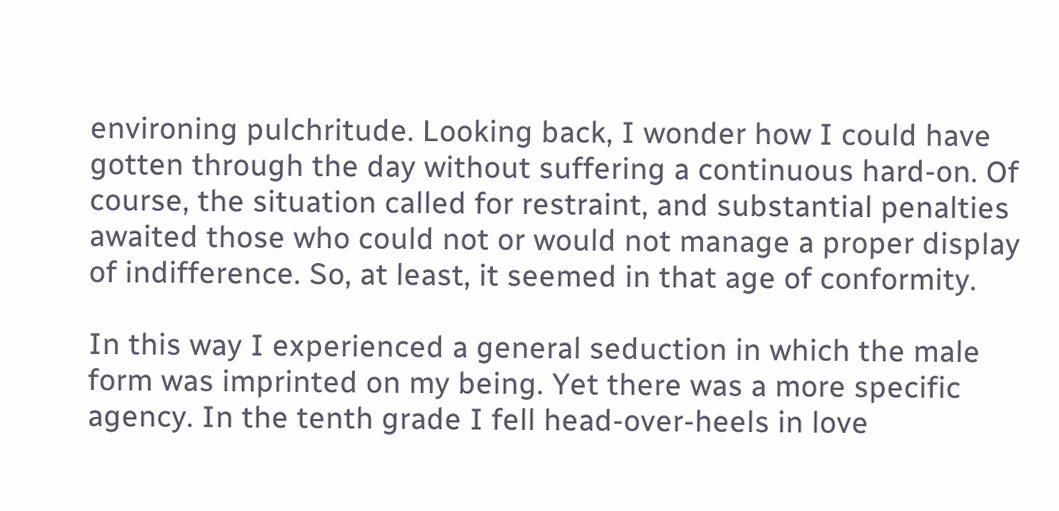environing pulchritude. Looking back, I wonder how I could have gotten through the day without suffering a continuous hard-on. Of course, the situation called for restraint, and substantial penalties awaited those who could not or would not manage a proper display of indifference. So, at least, it seemed in that age of conformity.

In this way I experienced a general seduction in which the male form was imprinted on my being. Yet there was a more specific agency. In the tenth grade I fell head-over-heels in love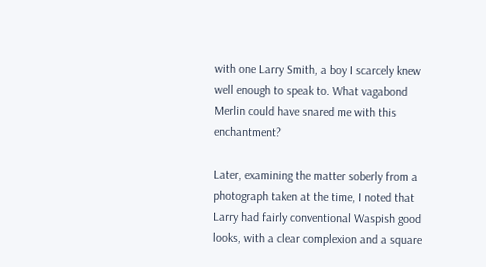with one Larry Smith, a boy I scarcely knew well enough to speak to. What vagabond Merlin could have snared me with this enchantment?

Later, examining the matter soberly from a photograph taken at the time, I noted that Larry had fairly conventional Waspish good looks, with a clear complexion and a square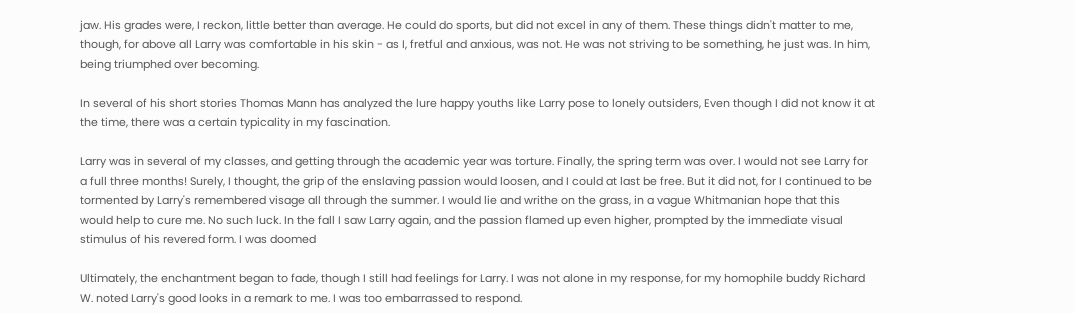jaw. His grades were, I reckon, little better than average. He could do sports, but did not excel in any of them. These things didn't matter to me, though, for above all Larry was comfortable in his skin - as I, fretful and anxious, was not. He was not striving to be something, he just was. In him, being triumphed over becoming.

In several of his short stories Thomas Mann has analyzed the lure happy youths like Larry pose to lonely outsiders, Even though I did not know it at the time, there was a certain typicality in my fascination.

Larry was in several of my classes, and getting through the academic year was torture. Finally, the spring term was over. I would not see Larry for a full three months! Surely, I thought, the grip of the enslaving passion would loosen, and I could at last be free. But it did not, for I continued to be tormented by Larry's remembered visage all through the summer. I would lie and writhe on the grass, in a vague Whitmanian hope that this would help to cure me. No such luck. In the fall I saw Larry again, and the passion flamed up even higher, prompted by the immediate visual stimulus of his revered form. I was doomed

Ultimately, the enchantment began to fade, though I still had feelings for Larry. I was not alone in my response, for my homophile buddy Richard W. noted Larry's good looks in a remark to me. I was too embarrassed to respond.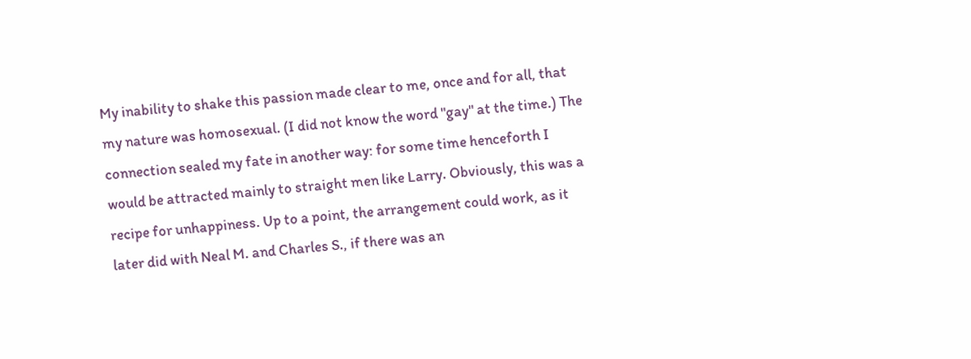My inability to shake this passion made clear to me, once and for all, that my nature was homosexual. (I did not know the word "gay" at the time.) The connection sealed my fate in another way: for some time henceforth I would be attracted mainly to straight men like Larry. Obviously, this was a recipe for unhappiness. Up to a point, the arrangement could work, as it later did with Neal M. and Charles S., if there was an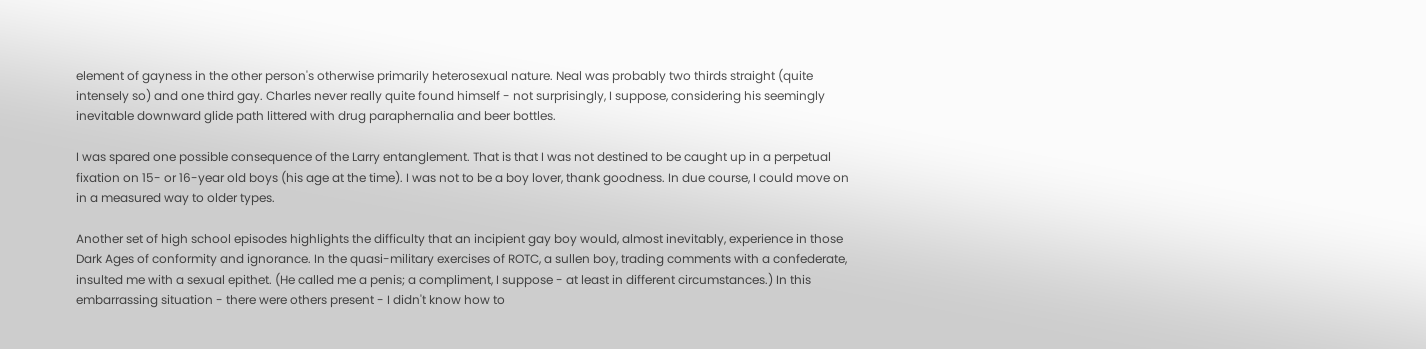element of gayness in the other person's otherwise primarily heterosexual nature. Neal was probably two thirds straight (quite intensely so) and one third gay. Charles never really quite found himself - not surprisingly, I suppose, considering his seemingly inevitable downward glide path littered with drug paraphernalia and beer bottles.

I was spared one possible consequence of the Larry entanglement. That is that I was not destined to be caught up in a perpetual fixation on 15- or 16-year old boys (his age at the time). I was not to be a boy lover, thank goodness. In due course, I could move on in a measured way to older types.

Another set of high school episodes highlights the difficulty that an incipient gay boy would, almost inevitably, experience in those Dark Ages of conformity and ignorance. In the quasi-military exercises of ROTC, a sullen boy, trading comments with a confederate, insulted me with a sexual epithet. (He called me a penis; a compliment, I suppose - at least in different circumstances.) In this embarrassing situation - there were others present - I didn't know how to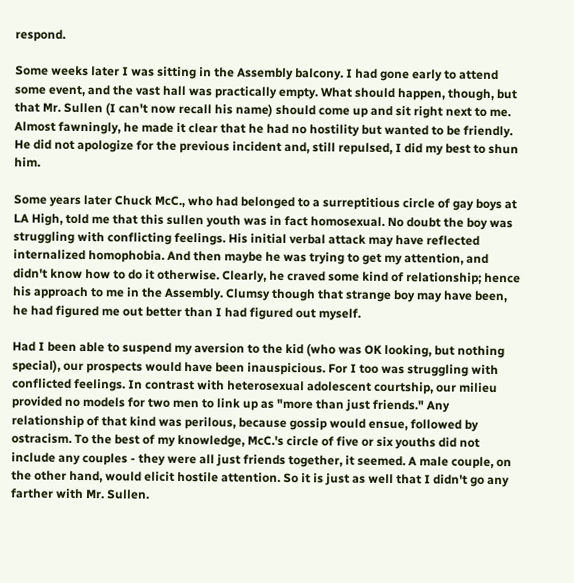respond.

Some weeks later I was sitting in the Assembly balcony. I had gone early to attend some event, and the vast hall was practically empty. What should happen, though, but that Mr. Sullen (I can't now recall his name) should come up and sit right next to me. Almost fawningly, he made it clear that he had no hostility but wanted to be friendly. He did not apologize for the previous incident and, still repulsed, I did my best to shun him.

Some years later Chuck McC., who had belonged to a surreptitious circle of gay boys at LA High, told me that this sullen youth was in fact homosexual. No doubt the boy was struggling with conflicting feelings. His initial verbal attack may have reflected internalized homophobia. And then maybe he was trying to get my attention, and didn't know how to do it otherwise. Clearly, he craved some kind of relationship; hence his approach to me in the Assembly. Clumsy though that strange boy may have been, he had figured me out better than I had figured out myself.

Had I been able to suspend my aversion to the kid (who was OK looking, but nothing special), our prospects would have been inauspicious. For I too was struggling with conflicted feelings. In contrast with heterosexual adolescent courtship, our milieu provided no models for two men to link up as "more than just friends." Any relationship of that kind was perilous, because gossip would ensue, followed by ostracism. To the best of my knowledge, McC.'s circle of five or six youths did not include any couples - they were all just friends together, it seemed. A male couple, on the other hand, would elicit hostile attention. So it is just as well that I didn't go any farther with Mr. Sullen.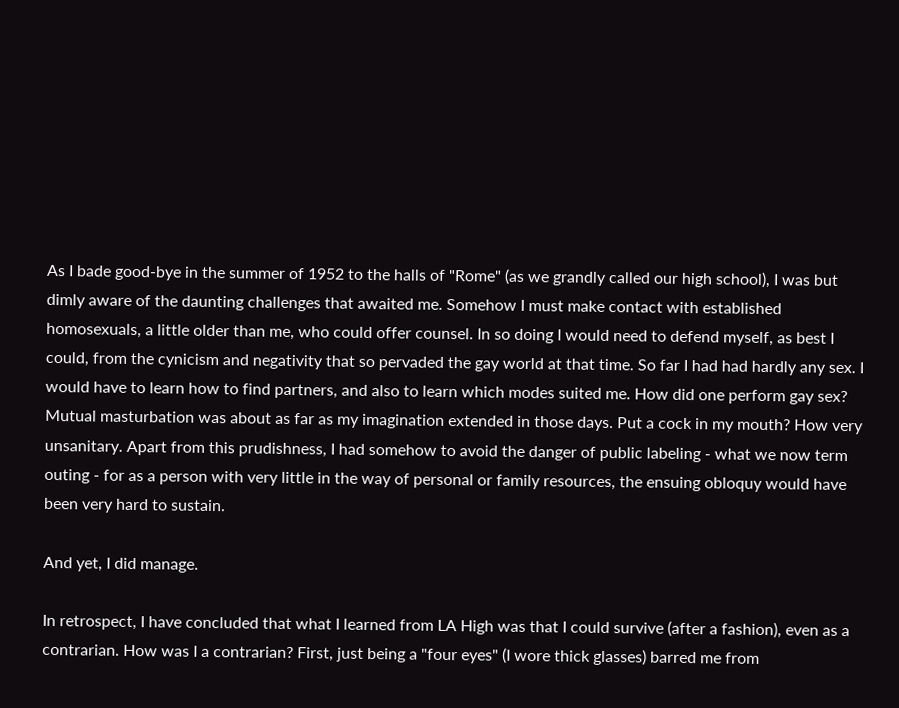As I bade good-bye in the summer of 1952 to the halls of "Rome" (as we grandly called our high school), I was but dimly aware of the daunting challenges that awaited me. Somehow I must make contact with established homosexuals, a little older than me, who could offer counsel. In so doing I would need to defend myself, as best I could, from the cynicism and negativity that so pervaded the gay world at that time. So far I had had hardly any sex. I would have to learn how to find partners, and also to learn which modes suited me. How did one perform gay sex? Mutual masturbation was about as far as my imagination extended in those days. Put a cock in my mouth? How very unsanitary. Apart from this prudishness, I had somehow to avoid the danger of public labeling - what we now term outing - for as a person with very little in the way of personal or family resources, the ensuing obloquy would have been very hard to sustain.

And yet, I did manage.

In retrospect, I have concluded that what I learned from LA High was that I could survive (after a fashion), even as a contrarian. How was I a contrarian? First, just being a "four eyes" (I wore thick glasses) barred me from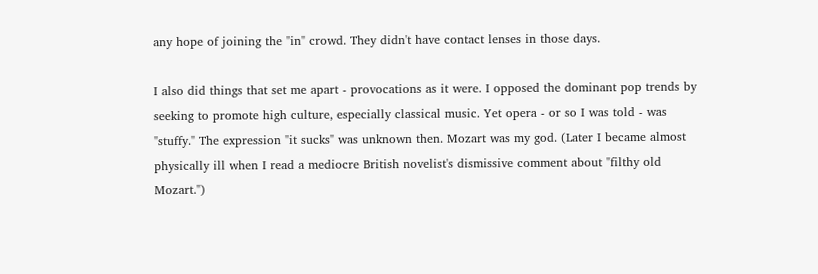any hope of joining the "in" crowd. They didn't have contact lenses in those days.

I also did things that set me apart - provocations as it were. I opposed the dominant pop trends by seeking to promote high culture, especially classical music. Yet opera - or so I was told - was "stuffy." The expression "it sucks" was unknown then. Mozart was my god. (Later I became almost physically ill when I read a mediocre British novelist's dismissive comment about "filthy old Mozart.")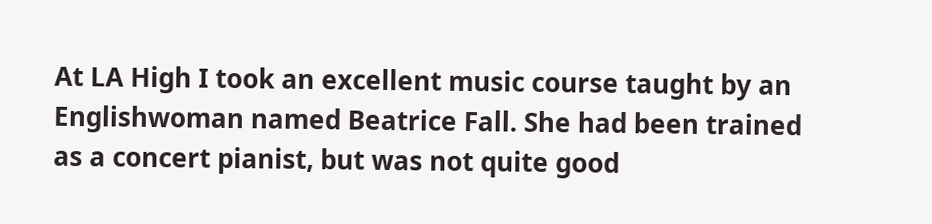At LA High I took an excellent music course taught by an Englishwoman named Beatrice Fall. She had been trained as a concert pianist, but was not quite good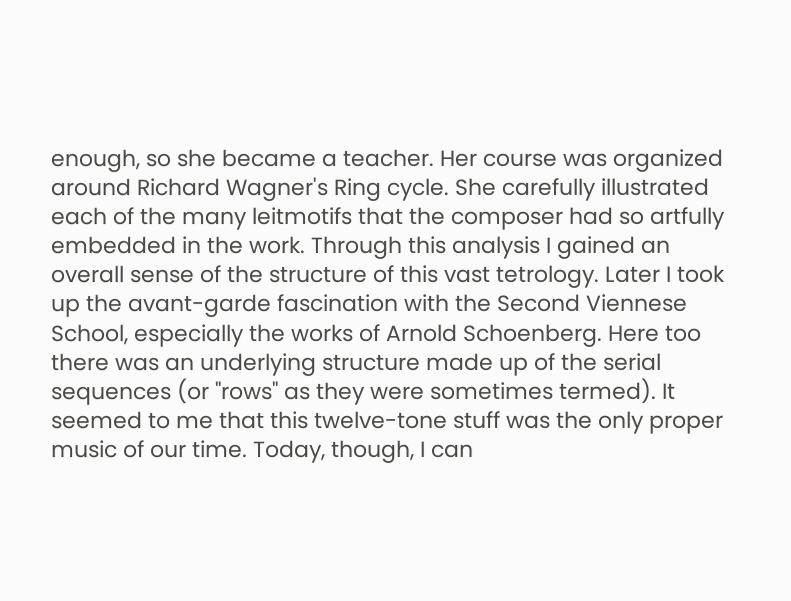enough, so she became a teacher. Her course was organized around Richard Wagner's Ring cycle. She carefully illustrated each of the many leitmotifs that the composer had so artfully embedded in the work. Through this analysis I gained an overall sense of the structure of this vast tetrology. Later I took up the avant-garde fascination with the Second Viennese School, especially the works of Arnold Schoenberg. Here too there was an underlying structure made up of the serial sequences (or "rows" as they were sometimes termed). It seemed to me that this twelve-tone stuff was the only proper music of our time. Today, though, I can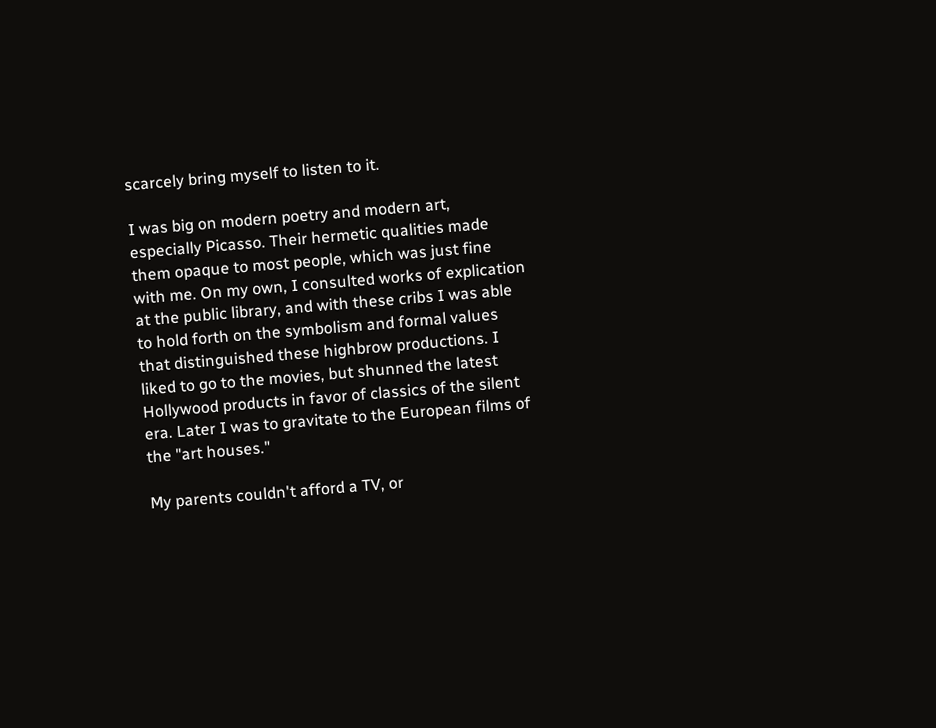scarcely bring myself to listen to it.

I was big on modern poetry and modern art, especially Picasso. Their hermetic qualities made them opaque to most people, which was just fine with me. On my own, I consulted works of explication at the public library, and with these cribs I was able to hold forth on the symbolism and formal values that distinguished these highbrow productions. I liked to go to the movies, but shunned the latest Hollywood products in favor of classics of the silent era. Later I was to gravitate to the European films of the "art houses."

My parents couldn't afford a TV, or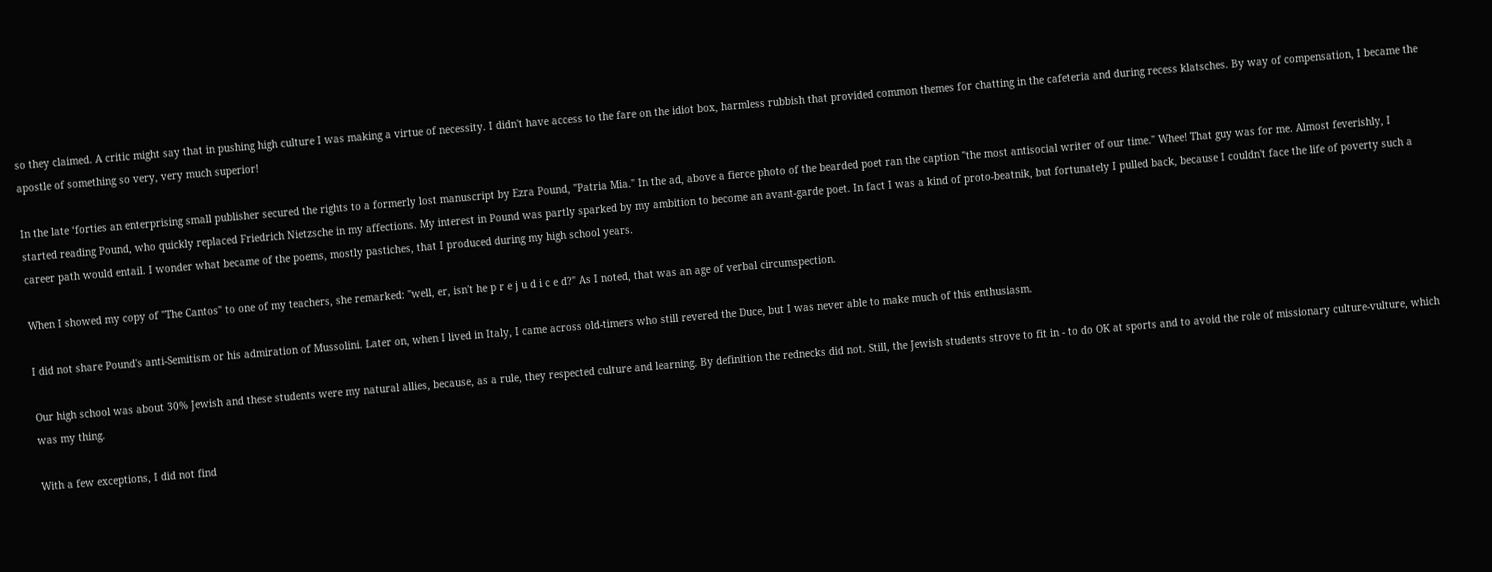so they claimed. A critic might say that in pushing high culture I was making a virtue of necessity. I didn't have access to the fare on the idiot box, harmless rubbish that provided common themes for chatting in the cafeteria and during recess klatsches. By way of compensation, I became the apostle of something so very, very much superior!

In the late ‘forties an enterprising small publisher secured the rights to a formerly lost manuscript by Ezra Pound, "Patria Mia." In the ad, above a fierce photo of the bearded poet ran the caption "the most antisocial writer of our time." Whee! That guy was for me. Almost feverishly, I started reading Pound, who quickly replaced Friedrich Nietzsche in my affections. My interest in Pound was partly sparked by my ambition to become an avant-garde poet. In fact I was a kind of proto-beatnik, but fortunately I pulled back, because I couldn't face the life of poverty such a career path would entail. I wonder what became of the poems, mostly pastiches, that I produced during my high school years.

When I showed my copy of "The Cantos" to one of my teachers, she remarked: "well, er, isn't he p r e j u d i c e d?" As I noted, that was an age of verbal circumspection.

I did not share Pound's anti-Semitism or his admiration of Mussolini. Later on, when I lived in Italy, I came across old-timers who still revered the Duce, but I was never able to make much of this enthusiasm.

Our high school was about 30% Jewish and these students were my natural allies, because, as a rule, they respected culture and learning. By definition the rednecks did not. Still, the Jewish students strove to fit in - to do OK at sports and to avoid the role of missionary culture-vulture, which was my thing.

With a few exceptions, I did not find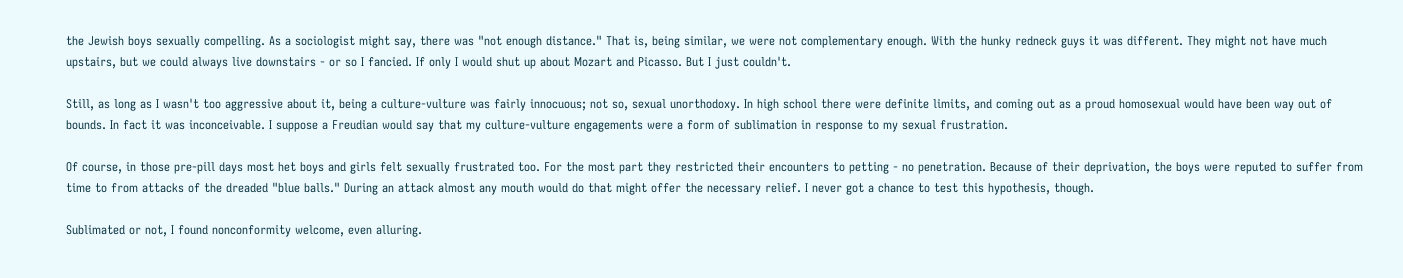the Jewish boys sexually compelling. As a sociologist might say, there was "not enough distance." That is, being similar, we were not complementary enough. With the hunky redneck guys it was different. They might not have much upstairs, but we could always live downstairs - or so I fancied. If only I would shut up about Mozart and Picasso. But I just couldn't.

Still, as long as I wasn't too aggressive about it, being a culture-vulture was fairly innocuous; not so, sexual unorthodoxy. In high school there were definite limits, and coming out as a proud homosexual would have been way out of bounds. In fact it was inconceivable. I suppose a Freudian would say that my culture-vulture engagements were a form of sublimation in response to my sexual frustration.

Of course, in those pre-pill days most het boys and girls felt sexually frustrated too. For the most part they restricted their encounters to petting - no penetration. Because of their deprivation, the boys were reputed to suffer from time to from attacks of the dreaded "blue balls." During an attack almost any mouth would do that might offer the necessary relief. I never got a chance to test this hypothesis, though.

Sublimated or not, I found nonconformity welcome, even alluring.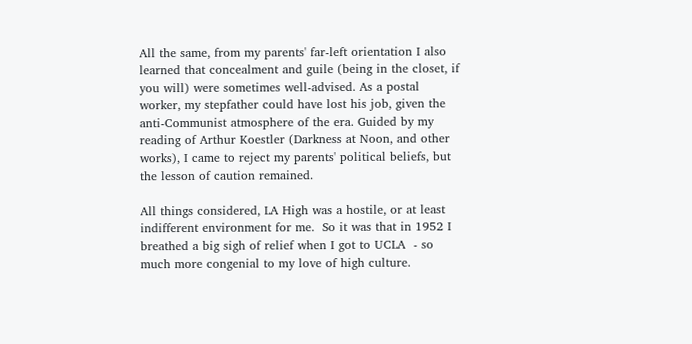All the same, from my parents' far-left orientation I also learned that concealment and guile (being in the closet, if you will) were sometimes well-advised. As a postal worker, my stepfather could have lost his job, given the anti-Communist atmosphere of the era. Guided by my reading of Arthur Koestler (Darkness at Noon, and other works), I came to reject my parents' political beliefs, but the lesson of caution remained.

All things considered, LA High was a hostile, or at least indifferent environment for me.  So it was that in 1952 I breathed a big sigh of relief when I got to UCLA  - so much more congenial to my love of high culture.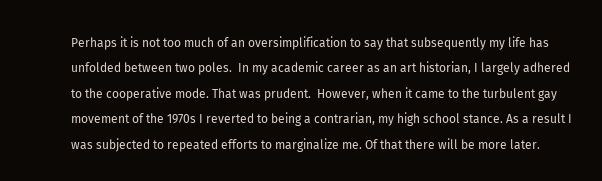Perhaps it is not too much of an oversimplification to say that subsequently my life has unfolded between two poles.  In my academic career as an art historian, I largely adhered to the cooperative mode. That was prudent.  However, when it came to the turbulent gay movement of the 1970s I reverted to being a contrarian, my high school stance. As a result I was subjected to repeated efforts to marginalize me. Of that there will be more later.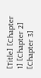[Title] [Chapter 1] [Chapter 2] [Chapter 3]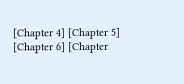[Chapter 4] [Chapter 5] [Chapter 6] [Chapter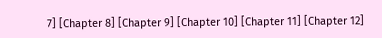7] [Chapter 8] [Chapter 9] [Chapter 10] [Chapter 11] [Chapter 12]